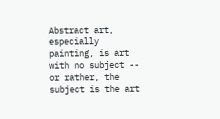Abstract art, especially painting, is art with no subject -- or rather, the subject is the art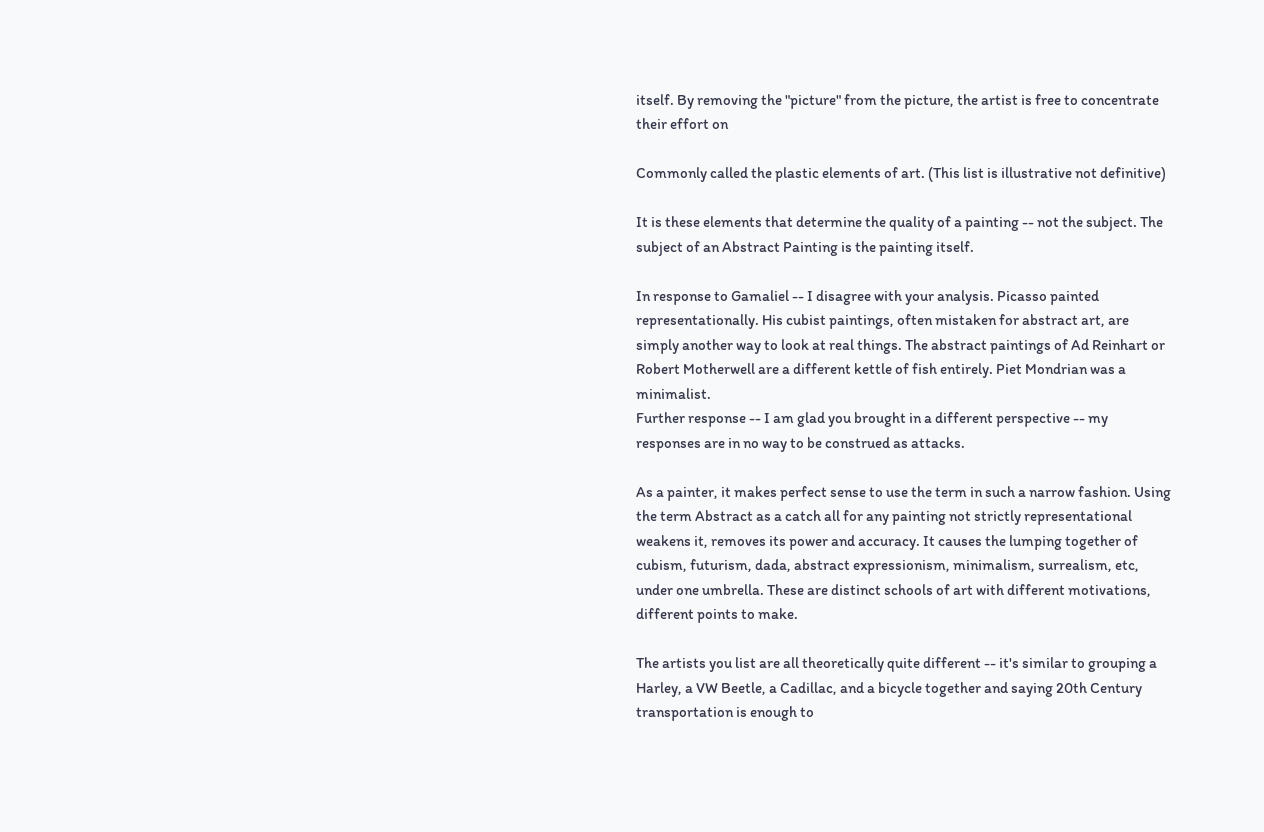itself. By removing the "picture" from the picture, the artist is free to concentrate their effort on

Commonly called the plastic elements of art. (This list is illustrative not definitive)

It is these elements that determine the quality of a painting -- not the subject. The subject of an Abstract Painting is the painting itself.

In response to Gamaliel -- I disagree with your analysis. Picasso painted representationally. His cubist paintings, often mistaken for abstract art, are simply another way to look at real things. The abstract paintings of Ad Reinhart or Robert Motherwell are a different kettle of fish entirely. Piet Mondrian was a minimalist.
Further response -- I am glad you brought in a different perspective -- my responses are in no way to be construed as attacks.

As a painter, it makes perfect sense to use the term in such a narrow fashion. Using the term Abstract as a catch all for any painting not strictly representational weakens it, removes its power and accuracy. It causes the lumping together of cubism, futurism, dada, abstract expressionism, minimalism, surrealism, etc, under one umbrella. These are distinct schools of art with different motivations, different points to make.

The artists you list are all theoretically quite different -- it's similar to grouping a Harley, a VW Beetle, a Cadillac, and a bicycle together and saying 20th Century transportation is enough to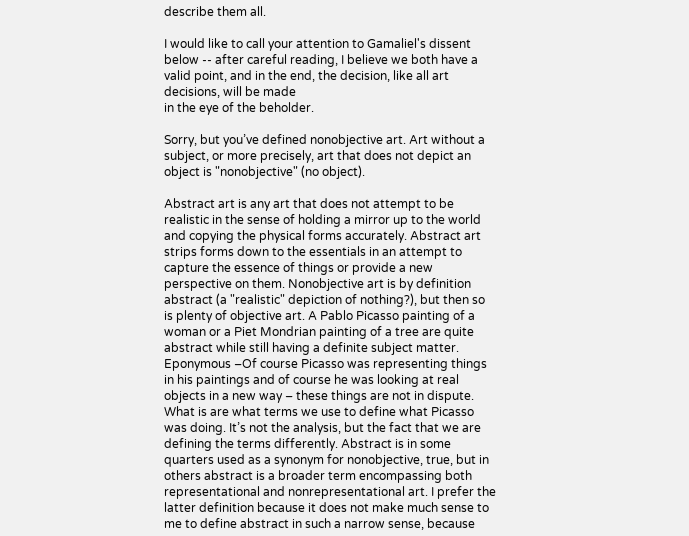describe them all.

I would like to call your attention to Gamaliel's dissent below -- after careful reading, I believe we both have a valid point, and in the end, the decision, like all art decisions, will be made
in the eye of the beholder.

Sorry, but you’ve defined nonobjective art. Art without a subject, or more precisely, art that does not depict an object is "nonobjective" (no object).

Abstract art is any art that does not attempt to be realistic in the sense of holding a mirror up to the world and copying the physical forms accurately. Abstract art strips forms down to the essentials in an attempt to capture the essence of things or provide a new perspective on them. Nonobjective art is by definition abstract (a "realistic" depiction of nothing?), but then so is plenty of objective art. A Pablo Picasso painting of a woman or a Piet Mondrian painting of a tree are quite abstract while still having a definite subject matter.
Eponymous –Of course Picasso was representing things in his paintings and of course he was looking at real objects in a new way – these things are not in dispute. What is are what terms we use to define what Picasso was doing. It’s not the analysis, but the fact that we are defining the terms differently. Abstract is in some quarters used as a synonym for nonobjective, true, but in others abstract is a broader term encompassing both representational and nonrepresentational art. I prefer the latter definition because it does not make much sense to me to define abstract in such a narrow sense, because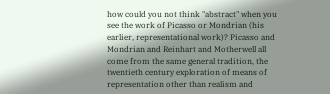how could you not think "abstract" when you see the work of Picasso or Mondrian (his earlier, representational work)? Picasso and Mondrian and Reinhart and Motherwell all come from the same general tradition, the twentieth century exploration of means of representation other than realism and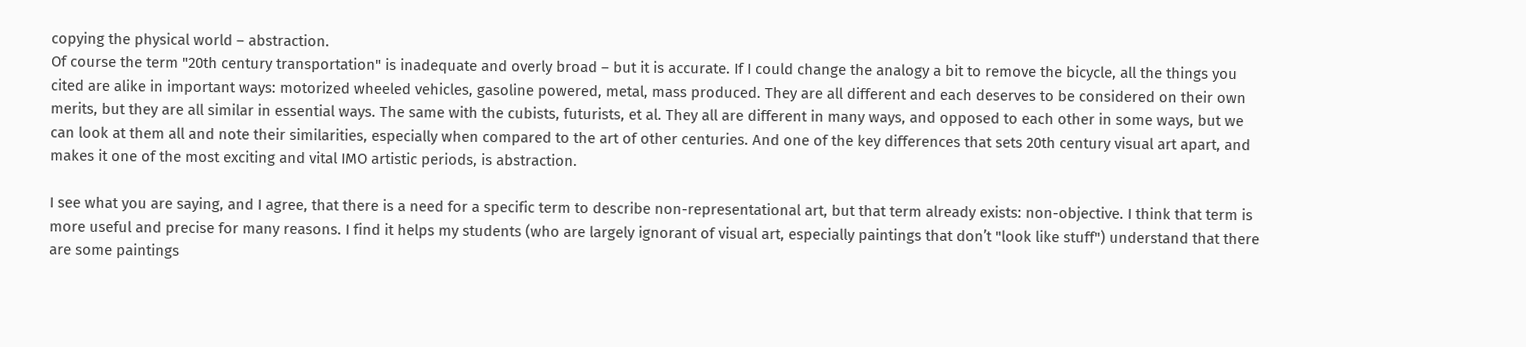copying the physical world – abstraction.
Of course the term "20th century transportation" is inadequate and overly broad – but it is accurate. If I could change the analogy a bit to remove the bicycle, all the things you cited are alike in important ways: motorized wheeled vehicles, gasoline powered, metal, mass produced. They are all different and each deserves to be considered on their own merits, but they are all similar in essential ways. The same with the cubists, futurists, et al. They all are different in many ways, and opposed to each other in some ways, but we can look at them all and note their similarities, especially when compared to the art of other centuries. And one of the key differences that sets 20th century visual art apart, and makes it one of the most exciting and vital IMO artistic periods, is abstraction.

I see what you are saying, and I agree, that there is a need for a specific term to describe non-representational art, but that term already exists: non-objective. I think that term is more useful and precise for many reasons. I find it helps my students (who are largely ignorant of visual art, especially paintings that don’t "look like stuff") understand that there are some paintings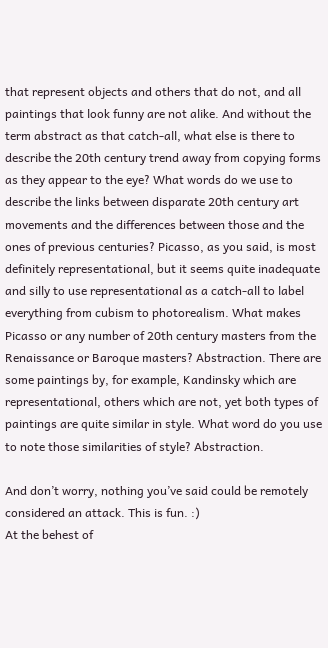that represent objects and others that do not, and all paintings that look funny are not alike. And without the term abstract as that catch-all, what else is there to describe the 20th century trend away from copying forms as they appear to the eye? What words do we use to describe the links between disparate 20th century art movements and the differences between those and the ones of previous centuries? Picasso, as you said, is most definitely representational, but it seems quite inadequate and silly to use representational as a catch-all to label everything from cubism to photorealism. What makes Picasso or any number of 20th century masters from the Renaissance or Baroque masters? Abstraction. There are some paintings by, for example, Kandinsky which are representational, others which are not, yet both types of paintings are quite similar in style. What word do you use to note those similarities of style? Abstraction.

And don’t worry, nothing you’ve said could be remotely considered an attack. This is fun. :)
At the behest of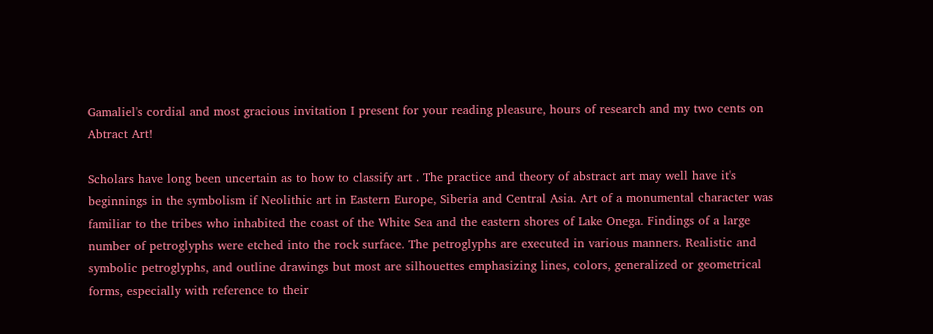Gamaliel's cordial and most gracious invitation I present for your reading pleasure, hours of research and my two cents on Abtract Art!

Scholars have long been uncertain as to how to classify art . The practice and theory of abstract art may well have it's beginnings in the symbolism if Neolithic art in Eastern Europe, Siberia and Central Asia. Art of a monumental character was familiar to the tribes who inhabited the coast of the White Sea and the eastern shores of Lake Onega. Findings of a large number of petroglyphs were etched into the rock surface. The petroglyphs are executed in various manners. Realistic and symbolic petroglyphs, and outline drawings but most are silhouettes emphasizing lines, colors, generalized or geometrical forms, especially with reference to their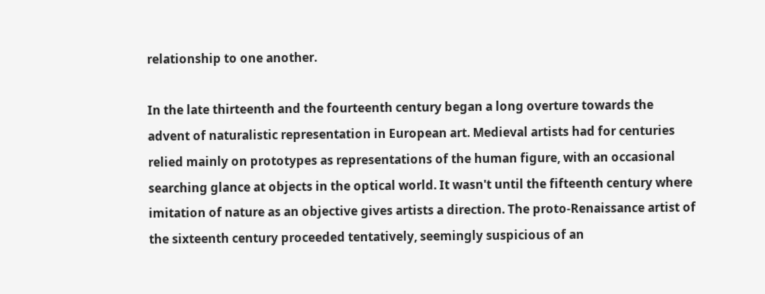relationship to one another.

In the late thirteenth and the fourteenth century began a long overture towards the advent of naturalistic representation in European art. Medieval artists had for centuries relied mainly on prototypes as representations of the human figure, with an occasional searching glance at objects in the optical world. It wasn't until the fifteenth century where imitation of nature as an objective gives artists a direction. The proto-Renaissance artist of the sixteenth century proceeded tentatively, seemingly suspicious of an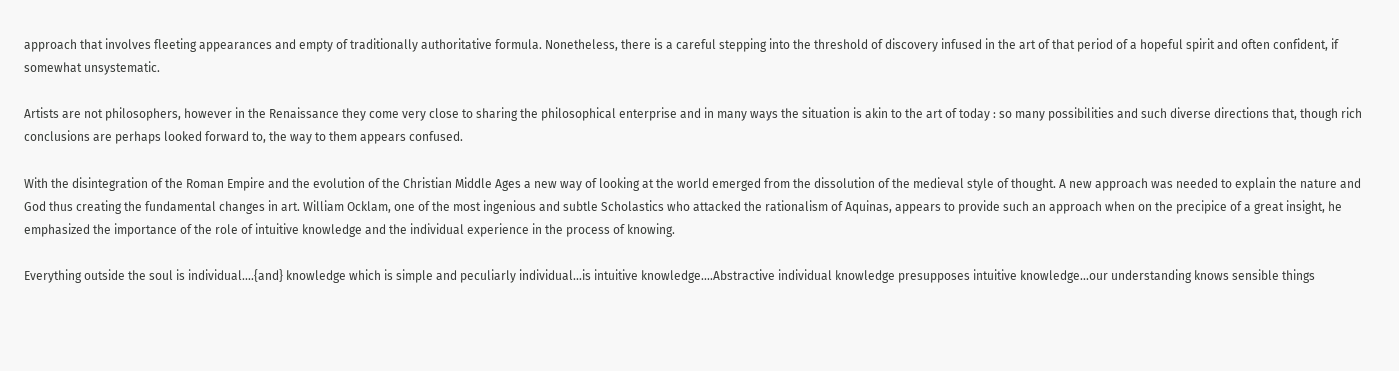approach that involves fleeting appearances and empty of traditionally authoritative formula. Nonetheless, there is a careful stepping into the threshold of discovery infused in the art of that period of a hopeful spirit and often confident, if somewhat unsystematic.

Artists are not philosophers, however in the Renaissance they come very close to sharing the philosophical enterprise and in many ways the situation is akin to the art of today : so many possibilities and such diverse directions that, though rich conclusions are perhaps looked forward to, the way to them appears confused.

With the disintegration of the Roman Empire and the evolution of the Christian Middle Ages a new way of looking at the world emerged from the dissolution of the medieval style of thought. A new approach was needed to explain the nature and God thus creating the fundamental changes in art. William Ocklam, one of the most ingenious and subtle Scholastics who attacked the rationalism of Aquinas, appears to provide such an approach when on the precipice of a great insight, he emphasized the importance of the role of intuitive knowledge and the individual experience in the process of knowing.

Everything outside the soul is individual....{and} knowledge which is simple and peculiarly individual...is intuitive knowledge....Abstractive individual knowledge presupposes intuitive knowledge...our understanding knows sensible things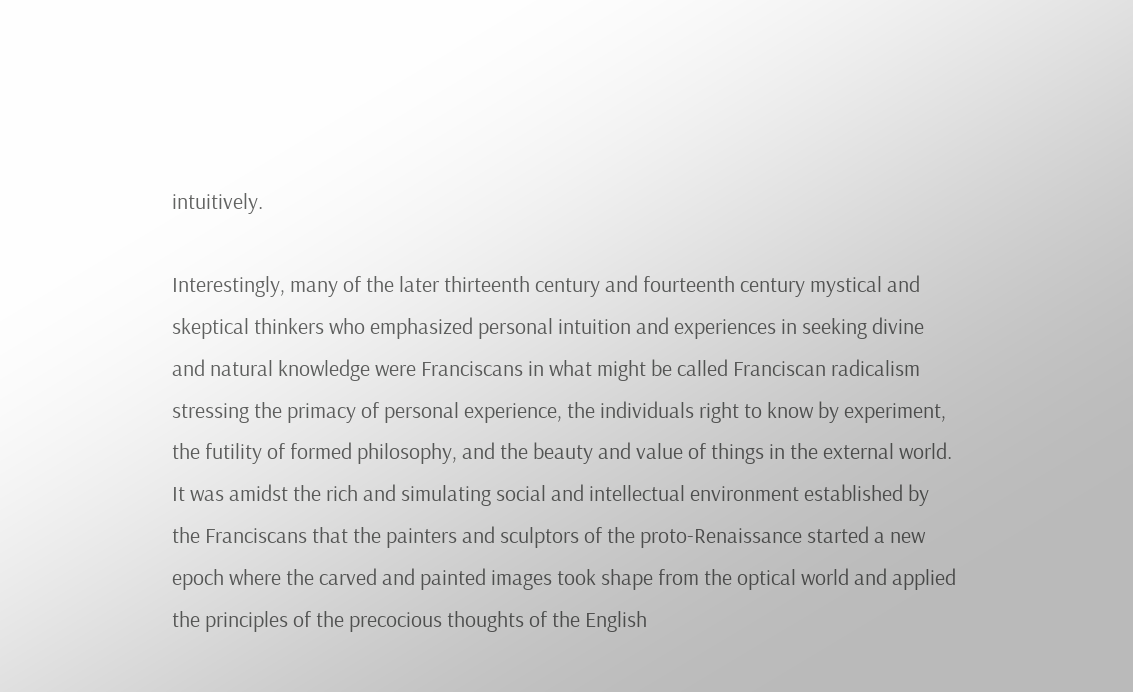intuitively.

Interestingly, many of the later thirteenth century and fourteenth century mystical and skeptical thinkers who emphasized personal intuition and experiences in seeking divine and natural knowledge were Franciscans in what might be called Franciscan radicalism stressing the primacy of personal experience, the individuals right to know by experiment, the futility of formed philosophy, and the beauty and value of things in the external world. It was amidst the rich and simulating social and intellectual environment established by the Franciscans that the painters and sculptors of the proto-Renaissance started a new epoch where the carved and painted images took shape from the optical world and applied the principles of the precocious thoughts of the English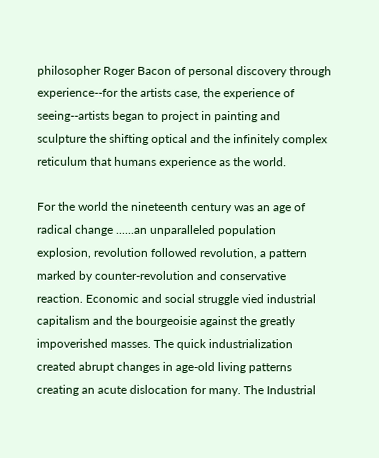philosopher Roger Bacon of personal discovery through experience--for the artists case, the experience of seeing--artists began to project in painting and sculpture the shifting optical and the infinitely complex reticulum that humans experience as the world.

For the world the nineteenth century was an age of radical change ......an unparalleled population explosion, revolution followed revolution, a pattern marked by counter-revolution and conservative reaction. Economic and social struggle vied industrial capitalism and the bourgeoisie against the greatly impoverished masses. The quick industrialization created abrupt changes in age-old living patterns creating an acute dislocation for many. The Industrial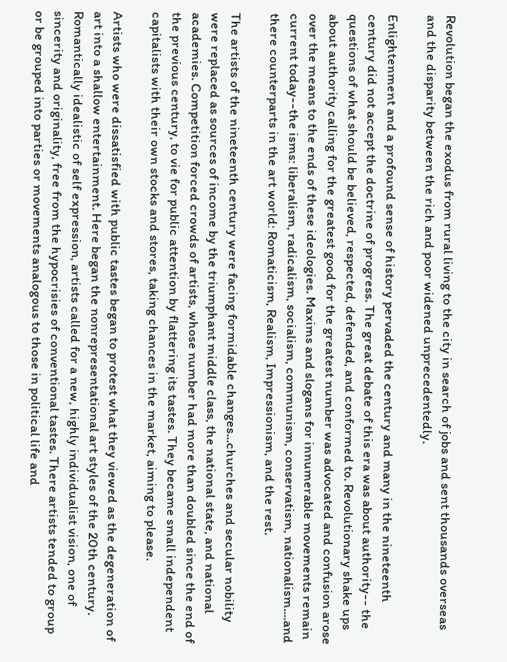Revolution began the exodus from rural living to the city in search of jobs and sent thousands overseas and the disparity between the rich and poor widened unprecedentedly.

Enlightenment and a profound sense of history pervaded the century and many in the nineteenth century did not accept the doctrine of progress. The great debate of this era was about authority-- the questions of what should be believed, respected, defended, and conformed to. Revolutionary shake ups about authority calling for the greatest good for the greatest number was advocated and confusion arose over the means to the ends of these ideologies. Maxims and slogans for innumerable movements remain current today--the isms: liberalism, radicalism, socialism, communism, conservatism, nationalism....and there counterparts in the art world: Romaticism, Realism, Impressionism, and the rest.

The artists of the nineteenth century were facing formidable changes...churches and secular nobility were replaced as sources of income by the triumphant middle class, the national state, and national academies. Competition forced crowds of artists, whose number had more than doubled since the end of the previous century, to vie for public attention by flattering its tastes. They became small independent capitalists with their own stocks and stores, taking chances in the market, aiming to please.

Artists who were dissatisfied with public tastes began to protest what they viewed as the degeneration of art into a shallow entertainment. Here began the nonrepresentational art styles of the 20th century. Romantically idealistic of self expression, artists called for a new, highly individualist vision, one of sincerity and originality, free from the hypocrisies of conventional tastes. There artists tended to group or be grouped into parties or movements analogous to those in political life and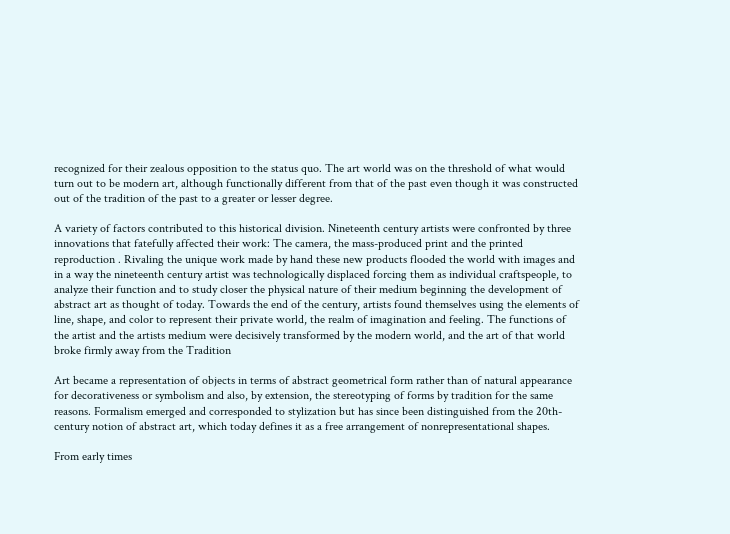recognized for their zealous opposition to the status quo. The art world was on the threshold of what would turn out to be modern art, although functionally different from that of the past even though it was constructed out of the tradition of the past to a greater or lesser degree.

A variety of factors contributed to this historical division. Nineteenth century artists were confronted by three innovations that fatefully affected their work: The camera, the mass-produced print and the printed reproduction . Rivaling the unique work made by hand these new products flooded the world with images and in a way the nineteenth century artist was technologically displaced forcing them as individual craftspeople, to analyze their function and to study closer the physical nature of their medium beginning the development of abstract art as thought of today. Towards the end of the century, artists found themselves using the elements of line, shape, and color to represent their private world, the realm of imagination and feeling. The functions of the artist and the artists medium were decisively transformed by the modern world, and the art of that world broke firmly away from the Tradition

Art became a representation of objects in terms of abstract geometrical form rather than of natural appearance for decorativeness or symbolism and also, by extension, the stereotyping of forms by tradition for the same reasons. Formalism emerged and corresponded to stylization but has since been distinguished from the 20th-century notion of abstract art, which today defines it as a free arrangement of nonrepresentational shapes.

From early times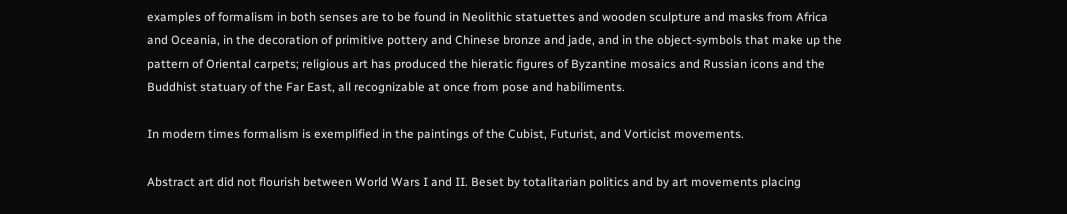examples of formalism in both senses are to be found in Neolithic statuettes and wooden sculpture and masks from Africa and Oceania, in the decoration of primitive pottery and Chinese bronze and jade, and in the object-symbols that make up the pattern of Oriental carpets; religious art has produced the hieratic figures of Byzantine mosaics and Russian icons and the Buddhist statuary of the Far East, all recognizable at once from pose and habiliments.

In modern times formalism is exemplified in the paintings of the Cubist, Futurist, and Vorticist movements.

Abstract art did not flourish between World Wars I and II. Beset by totalitarian politics and by art movements placing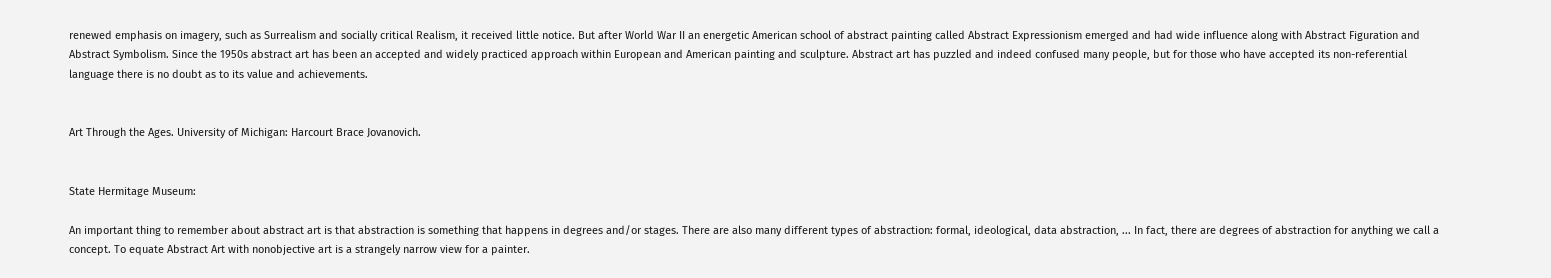renewed emphasis on imagery, such as Surrealism and socially critical Realism, it received little notice. But after World War II an energetic American school of abstract painting called Abstract Expressionism emerged and had wide influence along with Abstract Figuration and Abstract Symbolism. Since the 1950s abstract art has been an accepted and widely practiced approach within European and American painting and sculpture. Abstract art has puzzled and indeed confused many people, but for those who have accepted its non-referential language there is no doubt as to its value and achievements.


Art Through the Ages. University of Michigan: Harcourt Brace Jovanovich.


State Hermitage Museum:

An important thing to remember about abstract art is that abstraction is something that happens in degrees and/or stages. There are also many different types of abstraction: formal, ideological, data abstraction, ... In fact, there are degrees of abstraction for anything we call a concept. To equate Abstract Art with nonobjective art is a strangely narrow view for a painter.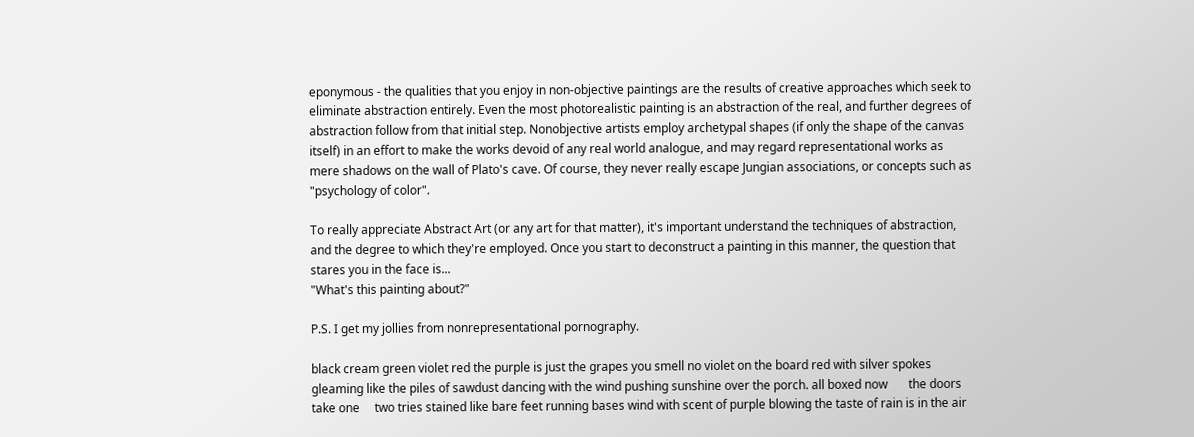eponymous - the qualities that you enjoy in non-objective paintings are the results of creative approaches which seek to eliminate abstraction entirely. Even the most photorealistic painting is an abstraction of the real, and further degrees of abstraction follow from that initial step. Nonobjective artists employ archetypal shapes (if only the shape of the canvas itself) in an effort to make the works devoid of any real world analogue, and may regard representational works as mere shadows on the wall of Plato's cave. Of course, they never really escape Jungian associations, or concepts such as "psychology of color".

To really appreciate Abstract Art (or any art for that matter), it's important understand the techniques of abstraction, and the degree to which they're employed. Once you start to deconstruct a painting in this manner, the question that stares you in the face is...
"What's this painting about?"

P.S. I get my jollies from nonrepresentational pornography.

black cream green violet red the purple is just the grapes you smell no violet on the board red with silver spokes gleaming like the piles of sawdust dancing with the wind pushing sunshine over the porch. all boxed now       the doors take one     two tries stained like bare feet running bases wind with scent of purple blowing the taste of rain is in the air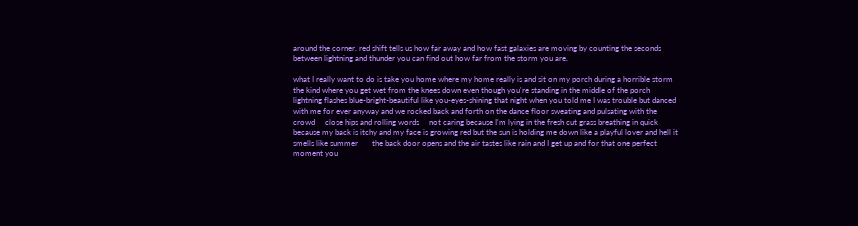around the corner. red shift tells us how far away and how fast galaxies are moving by counting the seconds between lightning and thunder you can find out how far from the storm you are.

what I really want to do is take you home where my home really is and sit on my porch during a horrible storm the kind where you get wet from the knees down even though you're standing in the middle of the porch       lightning flashes blue-bright-beautiful like you-eyes-shining that night when you told me I was trouble but danced with me for ever anyway and we rocked back and forth on the dance floor sweating and pulsating with the crowd     close hips and rolling words     not caring because I'm lying in the fresh cut grass breathing in quick because my back is itchy and my face is growing red but the sun is holding me down like a playful lover and hell it smells like summer       the back door opens and the air tastes like rain and I get up and for that one perfect moment you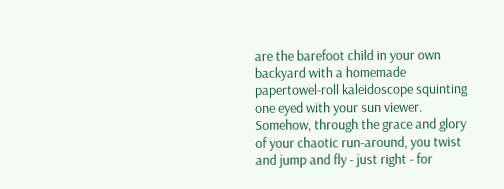are the barefoot child in your own backyard with a homemade papertowel-roll kaleidoscope squinting one eyed with your sun viewer. Somehow, through the grace and glory of your chaotic run-around, you twist and jump and fly - just right - for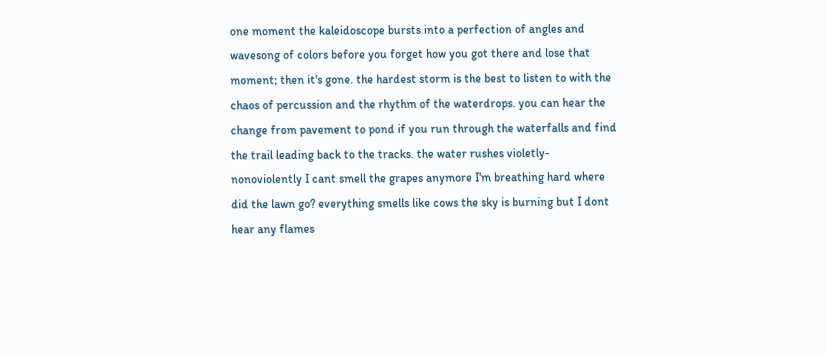one moment the kaleidoscope bursts into a perfection of angles and wavesong of colors before you forget how you got there and lose that moment; then it's gone. the hardest storm is the best to listen to with the chaos of percussion and the rhythm of the waterdrops. you can hear the change from pavement to pond if you run through the waterfalls and find the trail leading back to the tracks. the water rushes violetly-nonoviolently I cant smell the grapes anymore I'm breathing hard where did the lawn go? everything smells like cows the sky is burning but I dont hear any flames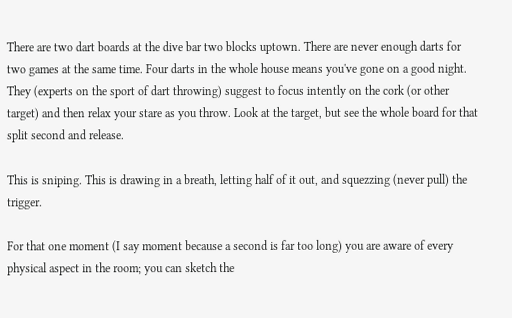There are two dart boards at the dive bar two blocks uptown. There are never enough darts for two games at the same time. Four darts in the whole house means you've gone on a good night. They (experts on the sport of dart throwing) suggest to focus intently on the cork (or other target) and then relax your stare as you throw. Look at the target, but see the whole board for that split second and release.

This is sniping. This is drawing in a breath, letting half of it out, and squezzing (never pull) the trigger.

For that one moment (I say moment because a second is far too long) you are aware of every physical aspect in the room; you can sketch the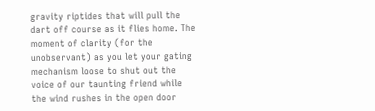gravity riptides that will pull the dart off course as it flies home. The moment of clarity (for the unobservant) as you let your gating mechanism loose to shut out the voice of our taunting friend while the wind rushes in the open door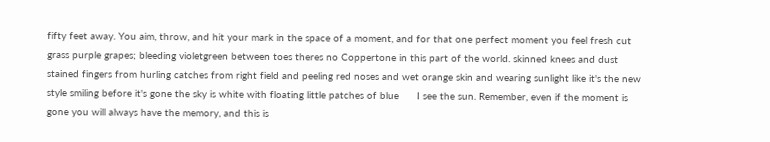fifty feet away. You aim, throw, and hit your mark in the space of a moment, and for that one perfect moment you feel fresh cut grass purple grapes; bleeding violetgreen between toes theres no Coppertone in this part of the world. skinned knees and dust stained fingers from hurling catches from right field and peeling red noses and wet orange skin and wearing sunlight like it's the new style smiling before it's gone the sky is white with floating little patches of blue      I see the sun. Remember, even if the moment is gone you will always have the memory, and this is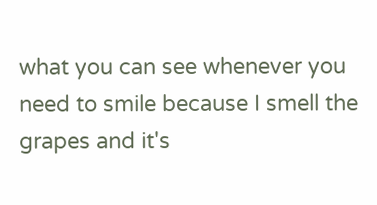what you can see whenever you need to smile because I smell the grapes and it's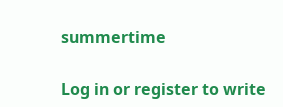summertime

Log in or register to write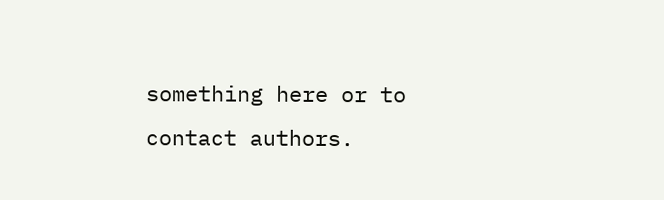something here or to contact authors.